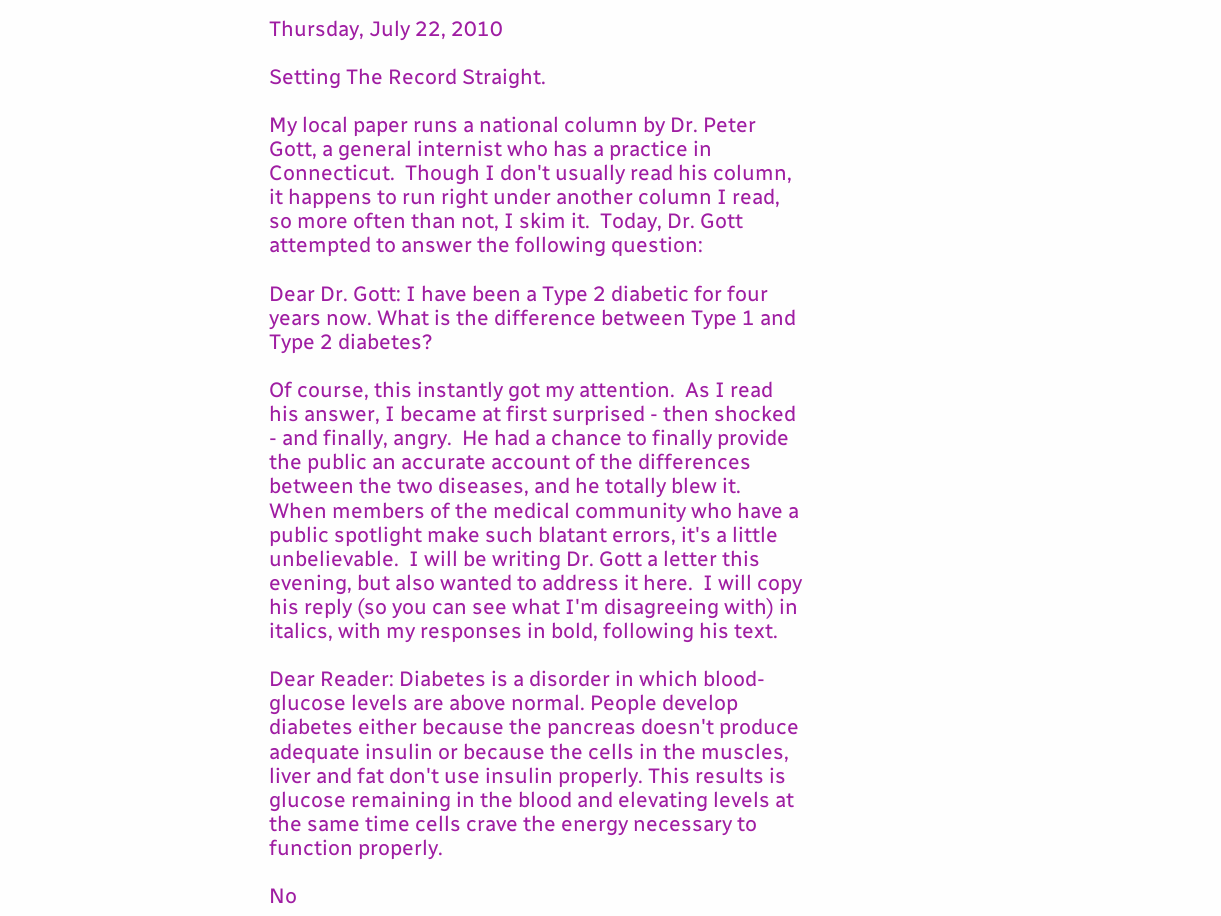Thursday, July 22, 2010

Setting The Record Straight.

My local paper runs a national column by Dr. Peter Gott, a general internist who has a practice in Connecticut.  Though I don't usually read his column, it happens to run right under another column I read, so more often than not, I skim it.  Today, Dr. Gott attempted to answer the following question:

Dear Dr. Gott: I have been a Type 2 diabetic for four years now. What is the difference between Type 1 and Type 2 diabetes?

Of course, this instantly got my attention.  As I read his answer, I became at first surprised - then shocked - and finally, angry.  He had a chance to finally provide the public an accurate account of the differences between the two diseases, and he totally blew it.  When members of the medical community who have a public spotlight make such blatant errors, it's a little unbelievable.  I will be writing Dr. Gott a letter this evening, but also wanted to address it here.  I will copy his reply (so you can see what I'm disagreeing with) in italics, with my responses in bold, following his text.

Dear Reader: Diabetes is a disorder in which blood-glucose levels are above normal. People develop diabetes either because the pancreas doesn't produce adequate insulin or because the cells in the muscles, liver and fat don't use insulin properly. This results is glucose remaining in the blood and elevating levels at the same time cells crave the energy necessary to function properly.

No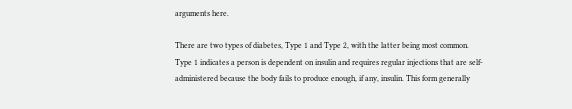arguments here.

There are two types of diabetes, Type 1 and Type 2, with the latter being most common. Type 1 indicates a person is dependent on insulin and requires regular injections that are self-administered because the body fails to produce enough, if any, insulin. This form generally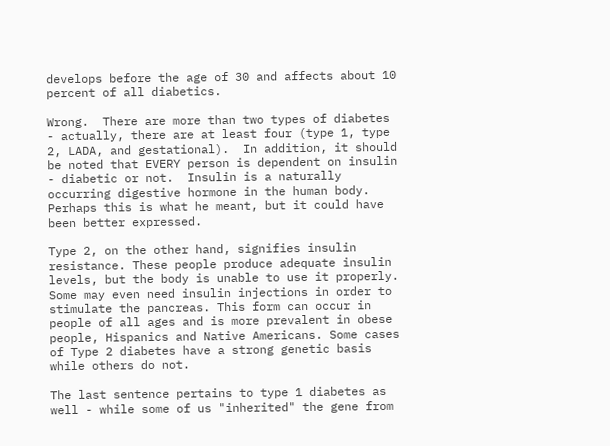develops before the age of 30 and affects about 10 percent of all diabetics.

Wrong.  There are more than two types of diabetes - actually, there are at least four (type 1, type 2, LADA, and gestational).  In addition, it should be noted that EVERY person is dependent on insulin - diabetic or not.  Insulin is a naturally occurring digestive hormone in the human body.  Perhaps this is what he meant, but it could have been better expressed.

Type 2, on the other hand, signifies insulin resistance. These people produce adequate insulin levels, but the body is unable to use it properly. Some may even need insulin injections in order to stimulate the pancreas. This form can occur in people of all ages and is more prevalent in obese people, Hispanics and Native Americans. Some cases of Type 2 diabetes have a strong genetic basis while others do not.

The last sentence pertains to type 1 diabetes as well - while some of us "inherited" the gene from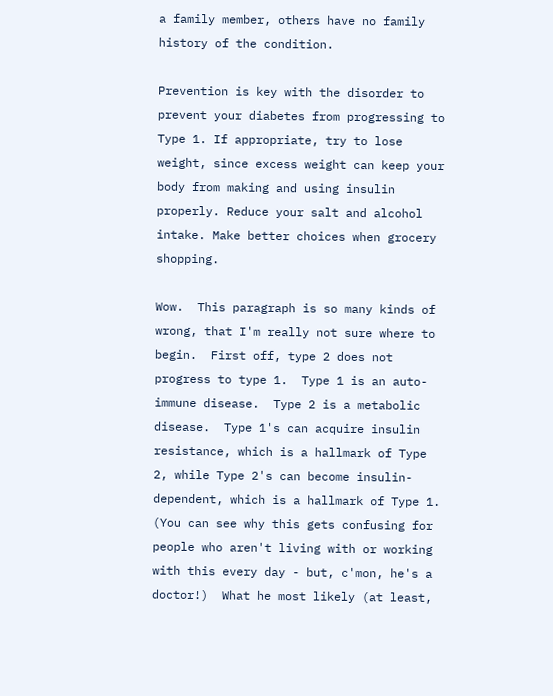a family member, others have no family history of the condition.

Prevention is key with the disorder to prevent your diabetes from progressing to Type 1. If appropriate, try to lose weight, since excess weight can keep your body from making and using insulin properly. Reduce your salt and alcohol intake. Make better choices when grocery shopping.

Wow.  This paragraph is so many kinds of wrong, that I'm really not sure where to begin.  First off, type 2 does not progress to type 1.  Type 1 is an auto-immune disease.  Type 2 is a metabolic disease.  Type 1's can acquire insulin resistance, which is a hallmark of Type 2, while Type 2's can become insulin-dependent, which is a hallmark of Type 1.  (You can see why this gets confusing for people who aren't living with or working with this every day - but, c'mon, he's a doctor!)  What he most likely (at least,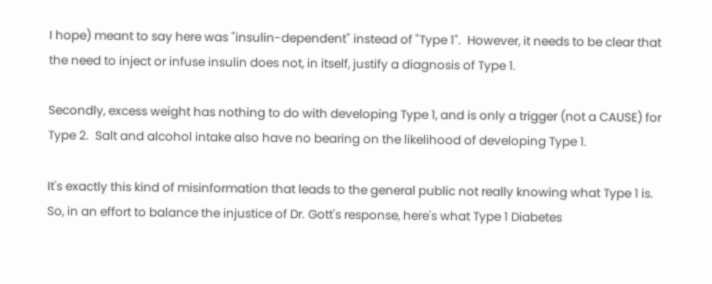I hope) meant to say here was "insulin-dependent" instead of "Type 1".  However, it needs to be clear that the need to inject or infuse insulin does not, in itself, justify a diagnosis of Type 1.

Secondly, excess weight has nothing to do with developing Type 1, and is only a trigger (not a CAUSE) for Type 2.  Salt and alcohol intake also have no bearing on the likelihood of developing Type 1.

It's exactly this kind of misinformation that leads to the general public not really knowing what Type 1 is.  So, in an effort to balance the injustice of Dr. Gott's response, here's what Type 1 Diabetes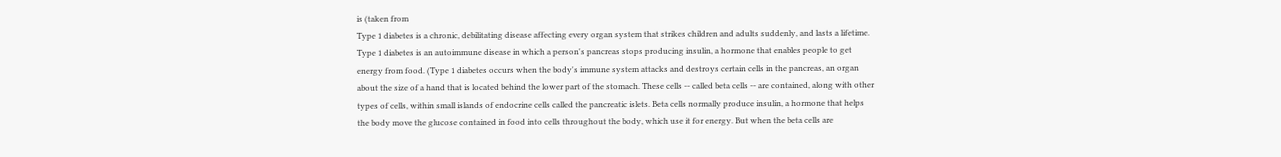is (taken from
Type 1 diabetes is a chronic, debilitating disease affecting every organ system that strikes children and adults suddenly, and lasts a lifetime. Type 1 diabetes is an autoimmune disease in which a person's pancreas stops producing insulin, a hormone that enables people to get energy from food. (Type 1 diabetes occurs when the body's immune system attacks and destroys certain cells in the pancreas, an organ about the size of a hand that is located behind the lower part of the stomach. These cells -- called beta cells -- are contained, along with other types of cells, within small islands of endocrine cells called the pancreatic islets. Beta cells normally produce insulin, a hormone that helps the body move the glucose contained in food into cells throughout the body, which use it for energy. But when the beta cells are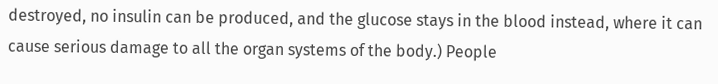destroyed, no insulin can be produced, and the glucose stays in the blood instead, where it can cause serious damage to all the organ systems of the body.) People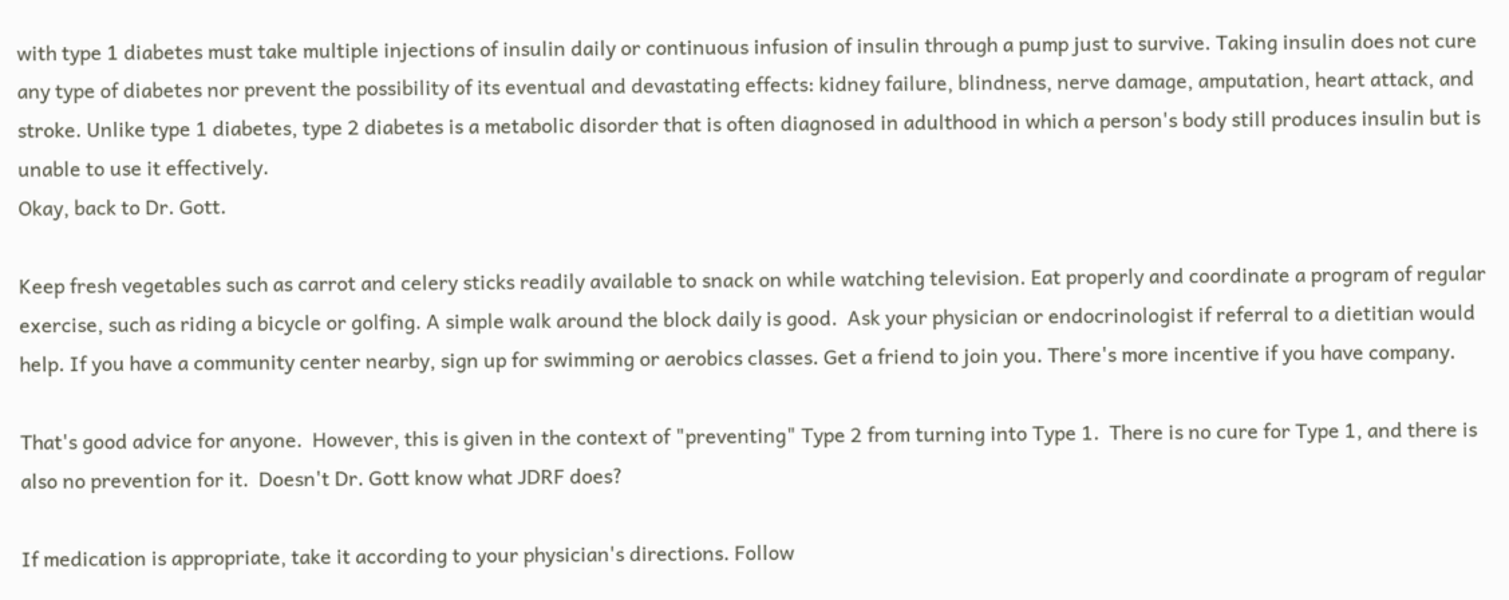with type 1 diabetes must take multiple injections of insulin daily or continuous infusion of insulin through a pump just to survive. Taking insulin does not cure any type of diabetes nor prevent the possibility of its eventual and devastating effects: kidney failure, blindness, nerve damage, amputation, heart attack, and stroke. Unlike type 1 diabetes, type 2 diabetes is a metabolic disorder that is often diagnosed in adulthood in which a person's body still produces insulin but is unable to use it effectively.
Okay, back to Dr. Gott.

Keep fresh vegetables such as carrot and celery sticks readily available to snack on while watching television. Eat properly and coordinate a program of regular exercise, such as riding a bicycle or golfing. A simple walk around the block daily is good.  Ask your physician or endocrinologist if referral to a dietitian would help. If you have a community center nearby, sign up for swimming or aerobics classes. Get a friend to join you. There's more incentive if you have company.

That's good advice for anyone.  However, this is given in the context of "preventing" Type 2 from turning into Type 1.  There is no cure for Type 1, and there is also no prevention for it.  Doesn't Dr. Gott know what JDRF does?

If medication is appropriate, take it according to your physician's directions. Follow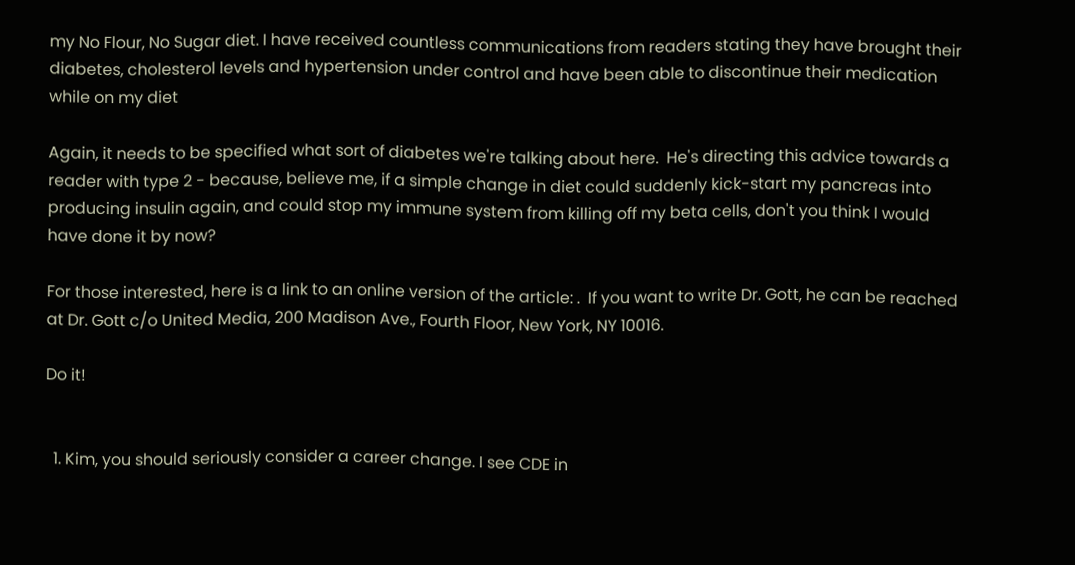my No Flour, No Sugar diet. I have received countless communications from readers stating they have brought their diabetes, cholesterol levels and hypertension under control and have been able to discontinue their medication while on my diet

Again, it needs to be specified what sort of diabetes we're talking about here.  He's directing this advice towards a reader with type 2 - because, believe me, if a simple change in diet could suddenly kick-start my pancreas into producing insulin again, and could stop my immune system from killing off my beta cells, don't you think I would have done it by now?

For those interested, here is a link to an online version of the article: .  If you want to write Dr. Gott, he can be reached at Dr. Gott c/o United Media, 200 Madison Ave., Fourth Floor, New York, NY 10016.

Do it!


  1. Kim, you should seriously consider a career change. I see CDE in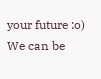your future :o) We can be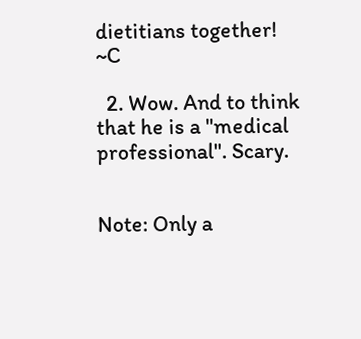dietitians together! ~C

  2. Wow. And to think that he is a "medical professional". Scary.


Note: Only a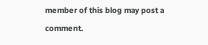member of this blog may post a comment.